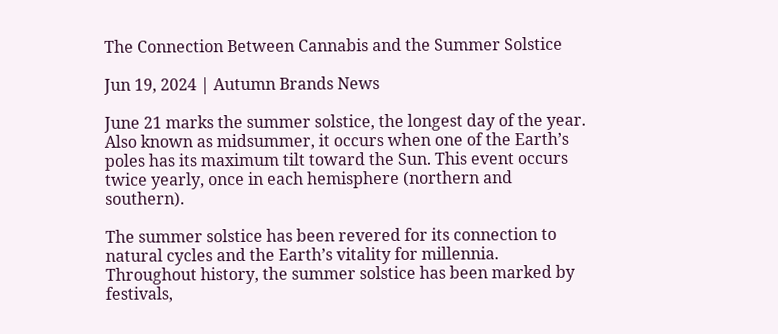The Connection Between Cannabis and the Summer Solstice

Jun 19, 2024 | Autumn Brands News

June 21 marks the summer solstice, the longest day of the year. Also known as midsummer, it occurs when one of the Earth’s poles has its maximum tilt toward the Sun. This event occurs twice yearly, once in each hemisphere (northern and southern).

The summer solstice has been revered for its connection to natural cycles and the Earth’s vitality for millennia. Throughout history, the summer solstice has been marked by festivals,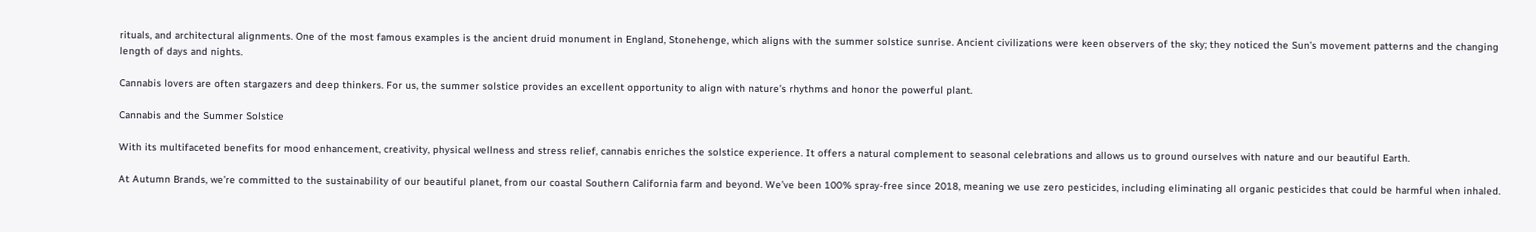rituals, and architectural alignments. One of the most famous examples is the ancient druid monument in England, Stonehenge, which aligns with the summer solstice sunrise. Ancient civilizations were keen observers of the sky; they noticed the Sun’s movement patterns and the changing length of days and nights.

Cannabis lovers are often stargazers and deep thinkers. For us, the summer solstice provides an excellent opportunity to align with nature’s rhythms and honor the powerful plant.

Cannabis and the Summer Solstice

With its multifaceted benefits for mood enhancement, creativity, physical wellness and stress relief, cannabis enriches the solstice experience. It offers a natural complement to seasonal celebrations and allows us to ground ourselves with nature and our beautiful Earth.

At Autumn Brands, we’re committed to the sustainability of our beautiful planet, from our coastal Southern California farm and beyond. We’ve been 100% spray-free since 2018, meaning we use zero pesticides, including eliminating all organic pesticides that could be harmful when inhaled.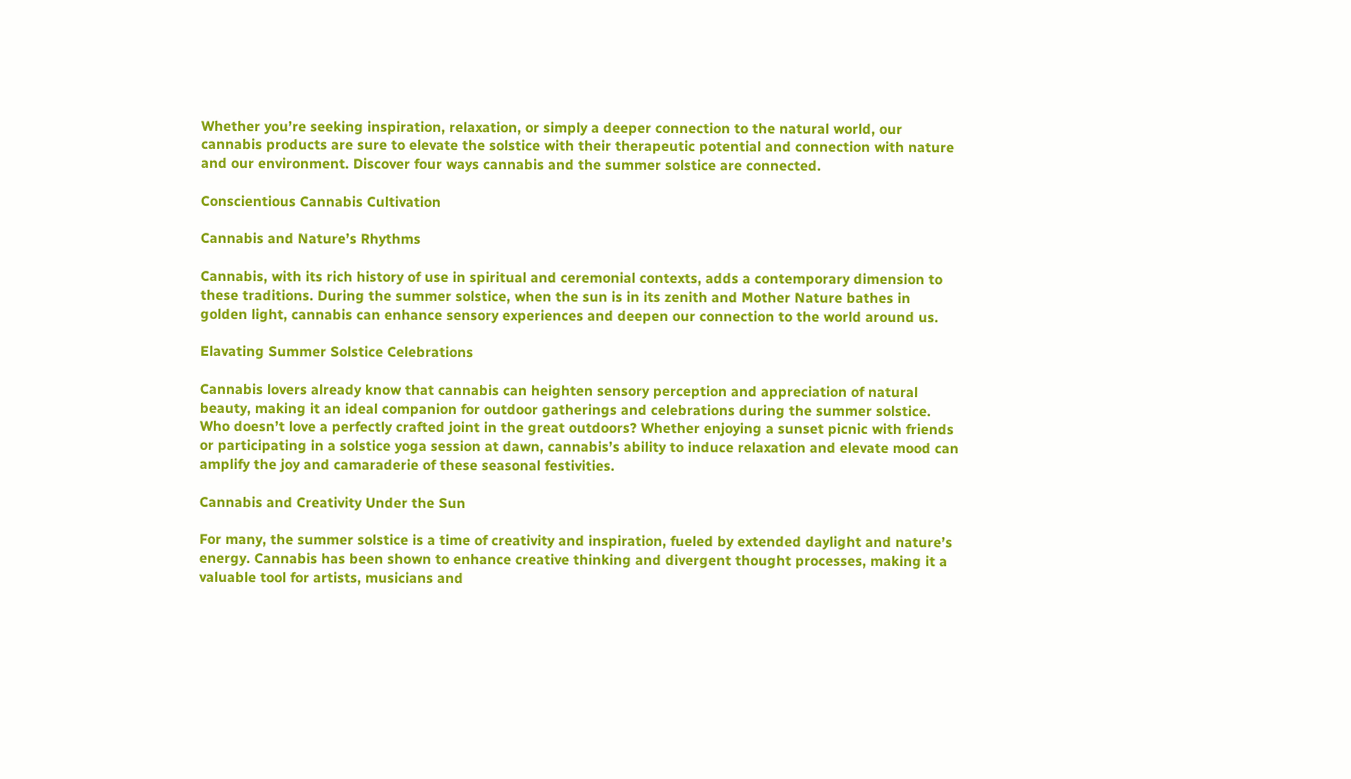Whether you’re seeking inspiration, relaxation, or simply a deeper connection to the natural world, our cannabis products are sure to elevate the solstice with their therapeutic potential and connection with nature and our environment. Discover four ways cannabis and the summer solstice are connected.

Conscientious Cannabis Cultivation

Cannabis and Nature’s Rhythms

Cannabis, with its rich history of use in spiritual and ceremonial contexts, adds a contemporary dimension to these traditions. During the summer solstice, when the sun is in its zenith and Mother Nature bathes in golden light, cannabis can enhance sensory experiences and deepen our connection to the world around us.

Elavating Summer Solstice Celebrations

Cannabis lovers already know that cannabis can heighten sensory perception and appreciation of natural beauty, making it an ideal companion for outdoor gatherings and celebrations during the summer solstice. Who doesn’t love a perfectly crafted joint in the great outdoors? Whether enjoying a sunset picnic with friends or participating in a solstice yoga session at dawn, cannabis’s ability to induce relaxation and elevate mood can amplify the joy and camaraderie of these seasonal festivities.

Cannabis and Creativity Under the Sun

For many, the summer solstice is a time of creativity and inspiration, fueled by extended daylight and nature’s energy. Cannabis has been shown to enhance creative thinking and divergent thought processes, making it a valuable tool for artists, musicians and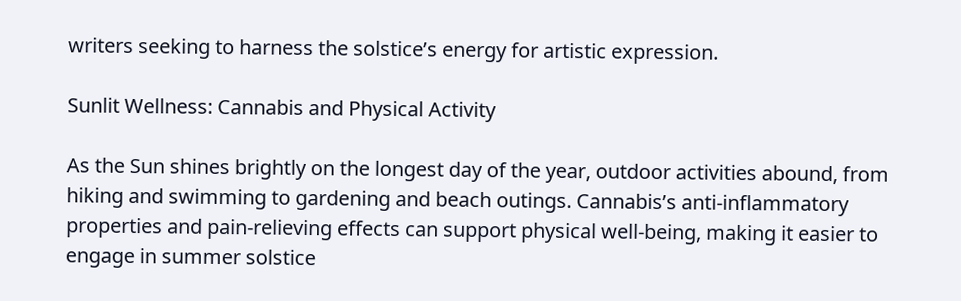writers seeking to harness the solstice’s energy for artistic expression.

Sunlit Wellness: Cannabis and Physical Activity

As the Sun shines brightly on the longest day of the year, outdoor activities abound, from hiking and swimming to gardening and beach outings. Cannabis’s anti-inflammatory properties and pain-relieving effects can support physical well-being, making it easier to engage in summer solstice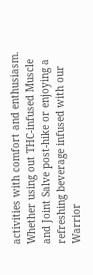activities with comfort and enthusiasm. Whether using out THC-infused Muscle and Joint Salve post-hike or enjoying a refreshing beverage infused with our Warrior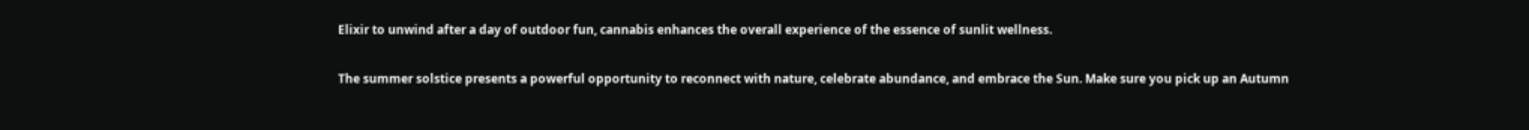Elixir to unwind after a day of outdoor fun, cannabis enhances the overall experience of the essence of sunlit wellness.

The summer solstice presents a powerful opportunity to reconnect with nature, celebrate abundance, and embrace the Sun. Make sure you pick up an Autumn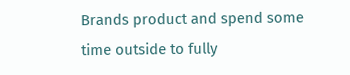Brands product and spend some time outside to fully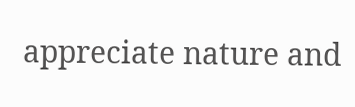appreciate nature and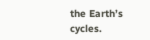the Earth’s cycles.